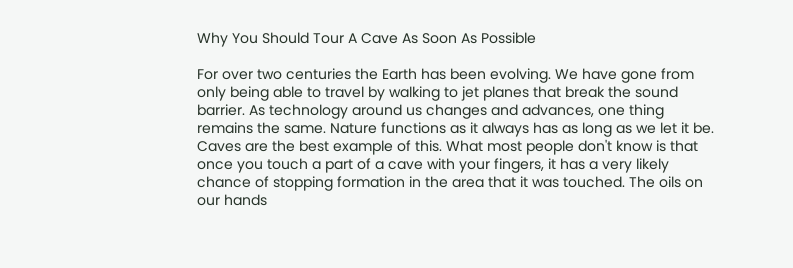Why You Should Tour A Cave As Soon As Possible

For over two centuries the Earth has been evolving. We have gone from only being able to travel by walking to jet planes that break the sound barrier. As technology around us changes and advances, one thing remains the same. Nature functions as it always has as long as we let it be. Caves are the best example of this. What most people don't know is that once you touch a part of a cave with your fingers, it has a very likely chance of stopping formation in the area that it was touched. The oils on our hands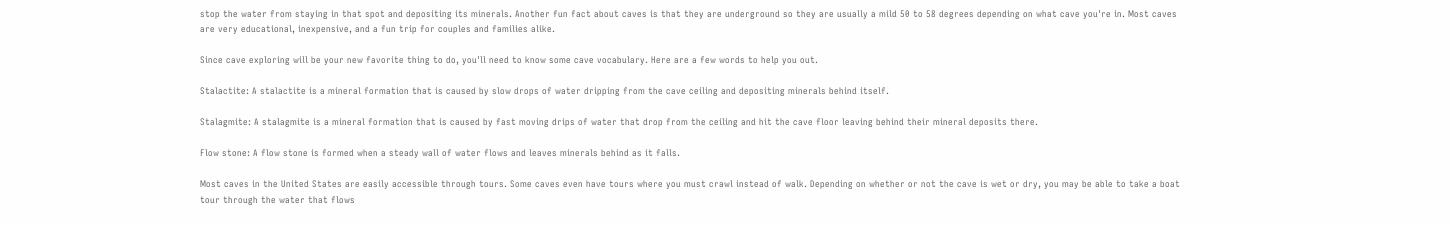stop the water from staying in that spot and depositing its minerals. Another fun fact about caves is that they are underground so they are usually a mild 50 to 58 degrees depending on what cave you're in. Most caves are very educational, inexpensive, and a fun trip for couples and families alike.

Since cave exploring will be your new favorite thing to do, you'll need to know some cave vocabulary. Here are a few words to help you out.

Stalactite: A stalactite is a mineral formation that is caused by slow drops of water dripping from the cave ceiling and depositing minerals behind itself.

Stalagmite: A stalagmite is a mineral formation that is caused by fast moving drips of water that drop from the ceiling and hit the cave floor leaving behind their mineral deposits there.

Flow stone: A flow stone is formed when a steady wall of water flows and leaves minerals behind as it falls.

Most caves in the United States are easily accessible through tours. Some caves even have tours where you must crawl instead of walk. Depending on whether or not the cave is wet or dry, you may be able to take a boat tour through the water that flows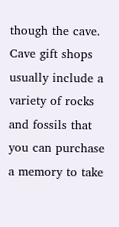though the cave. Cave gift shops usually include a variety of rocks and fossils that you can purchase a memory to take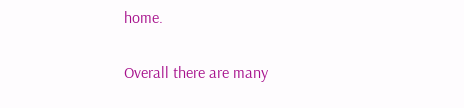home.

Overall there are many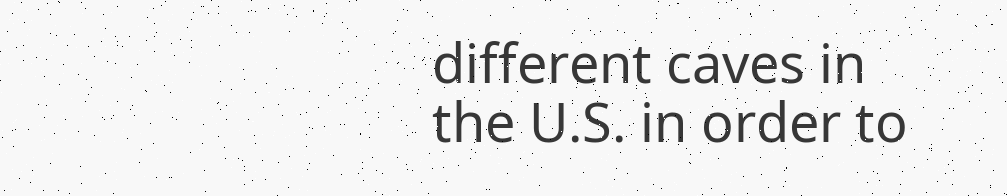different caves in the U.S. in order to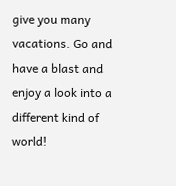give you many vacations. Go and have a blast and enjoy a look into a different kind of world!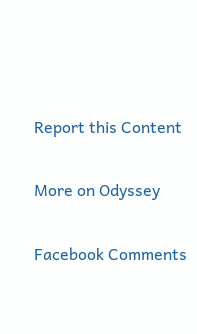Report this Content

More on Odyssey

Facebook Comments